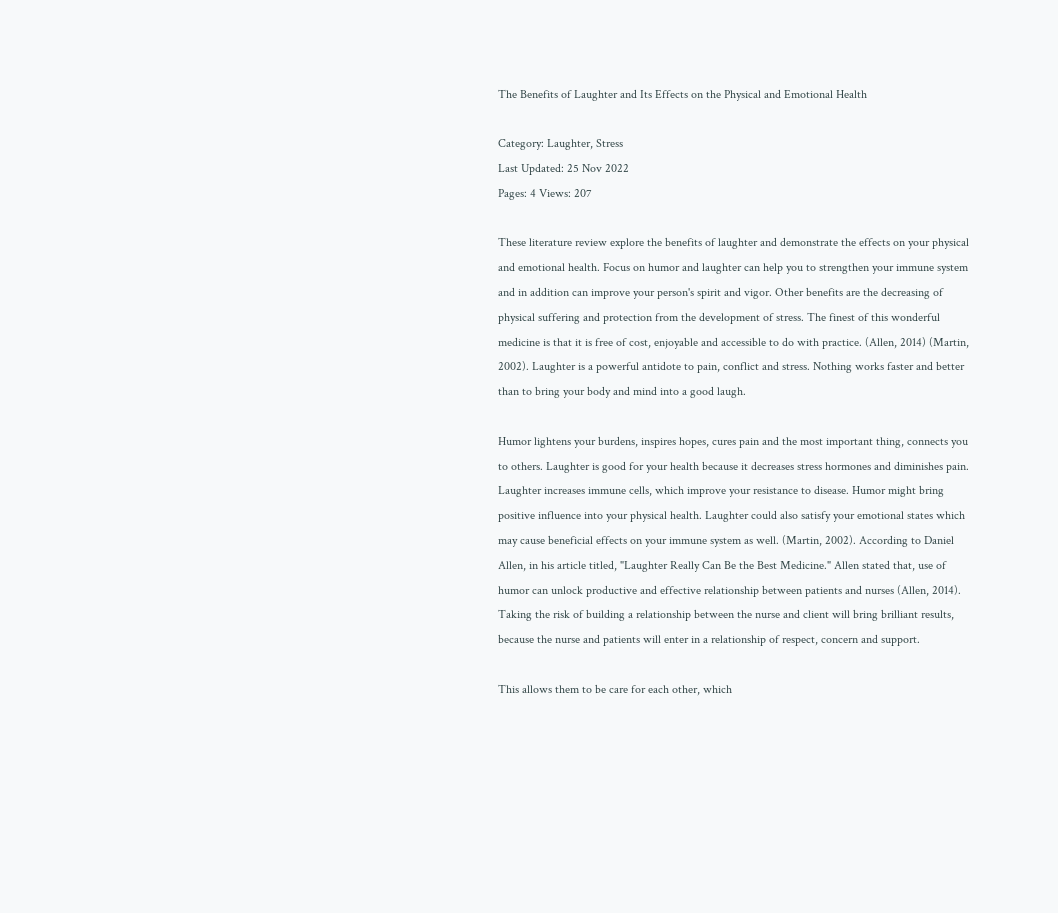The Benefits of Laughter and Its Effects on the Physical and Emotional Health

Category: Laughter, Stress
Last Updated: 25 Nov 2022
Pages: 4 Views: 207

These literature review explore the benefits of laughter and demonstrate the effects on your physical and emotional health. Focus on humor and laughter can help you to strengthen your immune system and in addition can improve your person's spirit and vigor. Other benefits are the decreasing of physical suffering and protection from the development of stress. The finest of this wonderful medicine is that it is free of cost, enjoyable and accessible to do with practice. (Allen, 2014) (Martin, 2002). Laughter is a powerful antidote to pain, conflict and stress. Nothing works faster and better than to bring your body and mind into a good laugh.

Humor lightens your burdens, inspires hopes, cures pain and the most important thing, connects you to others. Laughter is good for your health because it decreases stress hormones and diminishes pain. Laughter increases immune cells, which improve your resistance to disease. Humor might bring positive influence into your physical health. Laughter could also satisfy your emotional states which may cause beneficial effects on your immune system as well. (Martin, 2002). According to Daniel Allen, in his article titled, "Laughter Really Can Be the Best Medicine." Allen stated that, use of humor can unlock productive and effective relationship between patients and nurses (Allen, 2014). Taking the risk of building a relationship between the nurse and client will bring brilliant results, because the nurse and patients will enter in a relationship of respect, concern and support.

This allows them to be care for each other, which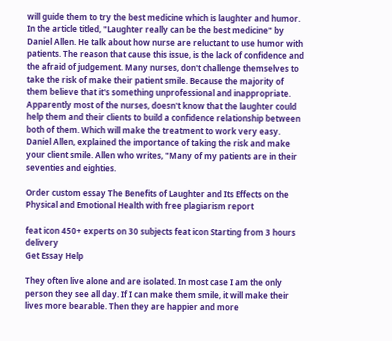will guide them to try the best medicine which is laughter and humor. In the article titled, "Laughter really can be the best medicine" by Daniel Allen. He talk about how nurse are reluctant to use humor with patients. The reason that cause this issue, is the lack of confidence and the afraid of judgement. Many nurses, don't challenge themselves to take the risk of make their patient smile. Because the majority of them believe that it's something unprofessional and inappropriate. Apparently most of the nurses, doesn't know that the laughter could help them and their clients to build a confidence relationship between both of them. Which will make the treatment to work very easy. Daniel Allen, explained the importance of taking the risk and make your client smile. Allen who writes, "Many of my patients are in their seventies and eighties.

Order custom essay The Benefits of Laughter and Its Effects on the Physical and Emotional Health with free plagiarism report

feat icon 450+ experts on 30 subjects feat icon Starting from 3 hours delivery
Get Essay Help

They often live alone and are isolated. In most case I am the only person they see all day. If I can make them smile, it will make their lives more bearable. Then they are happier and more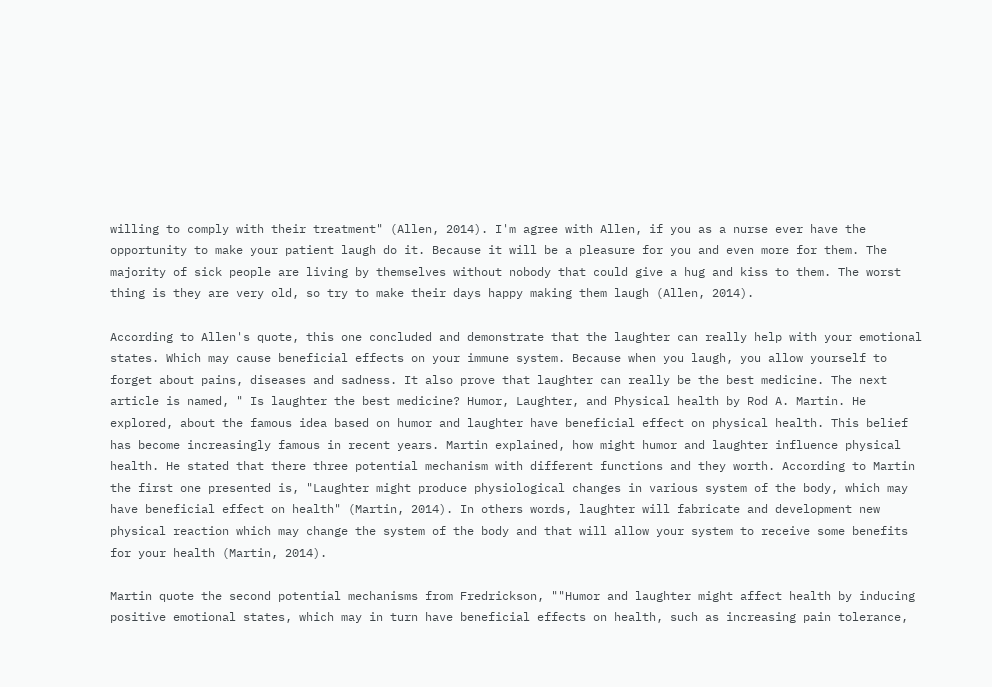willing to comply with their treatment" (Allen, 2014). I'm agree with Allen, if you as a nurse ever have the opportunity to make your patient laugh do it. Because it will be a pleasure for you and even more for them. The majority of sick people are living by themselves without nobody that could give a hug and kiss to them. The worst thing is they are very old, so try to make their days happy making them laugh (Allen, 2014).

According to Allen's quote, this one concluded and demonstrate that the laughter can really help with your emotional states. Which may cause beneficial effects on your immune system. Because when you laugh, you allow yourself to forget about pains, diseases and sadness. It also prove that laughter can really be the best medicine. The next article is named, " Is laughter the best medicine? Humor, Laughter, and Physical health by Rod A. Martin. He explored, about the famous idea based on humor and laughter have beneficial effect on physical health. This belief has become increasingly famous in recent years. Martin explained, how might humor and laughter influence physical health. He stated that there three potential mechanism with different functions and they worth. According to Martin the first one presented is, "Laughter might produce physiological changes in various system of the body, which may have beneficial effect on health" (Martin, 2014). In others words, laughter will fabricate and development new physical reaction which may change the system of the body and that will allow your system to receive some benefits for your health (Martin, 2014).

Martin quote the second potential mechanisms from Fredrickson, ""Humor and laughter might affect health by inducing positive emotional states, which may in turn have beneficial effects on health, such as increasing pain tolerance,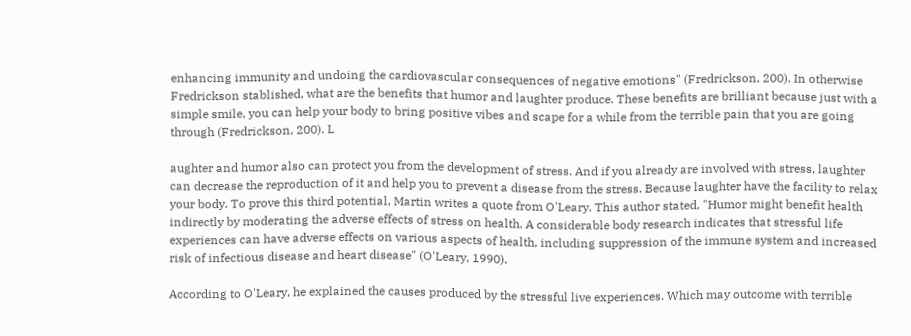enhancing immunity and undoing the cardiovascular consequences of negative emotions" (Fredrickson, 200). In otherwise Fredrickson stablished, what are the benefits that humor and laughter produce. These benefits are brilliant because just with a simple smile, you can help your body to bring positive vibes and scape for a while from the terrible pain that you are going through (Fredrickson, 200). L

aughter and humor also can protect you from the development of stress. And if you already are involved with stress, laughter can decrease the reproduction of it and help you to prevent a disease from the stress. Because laughter have the facility to relax your body. To prove this third potential, Martin writes a quote from O'Leary. This author stated, "Humor might benefit health indirectly by moderating the adverse effects of stress on health. A considerable body research indicates that stressful life experiences can have adverse effects on various aspects of health, including suppression of the immune system and increased risk of infectious disease and heart disease" (O'Leary, 1990).

According to O'Leary, he explained the causes produced by the stressful live experiences. Which may outcome with terrible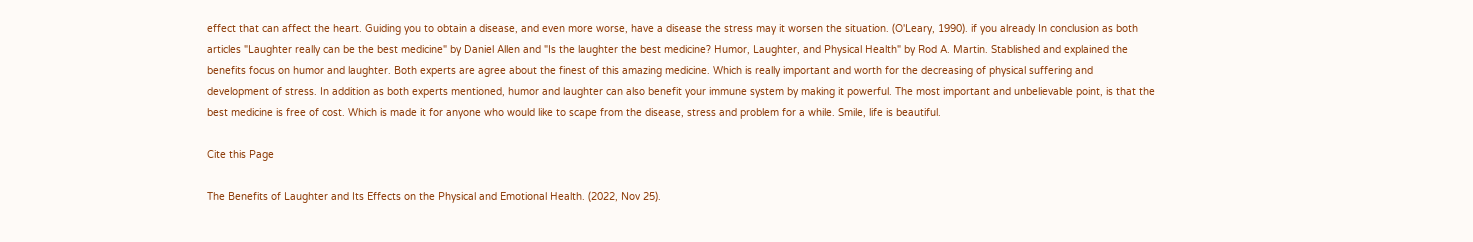effect that can affect the heart. Guiding you to obtain a disease, and even more worse, have a disease the stress may it worsen the situation. (O'Leary, 1990). if you already In conclusion as both articles "Laughter really can be the best medicine" by Daniel Allen and "Is the laughter the best medicine? Humor, Laughter, and Physical Health" by Rod A. Martin. Stablished and explained the benefits focus on humor and laughter. Both experts are agree about the finest of this amazing medicine. Which is really important and worth for the decreasing of physical suffering and development of stress. In addition as both experts mentioned, humor and laughter can also benefit your immune system by making it powerful. The most important and unbelievable point, is that the best medicine is free of cost. Which is made it for anyone who would like to scape from the disease, stress and problem for a while. Smile, life is beautiful.

Cite this Page

The Benefits of Laughter and Its Effects on the Physical and Emotional Health. (2022, Nov 25).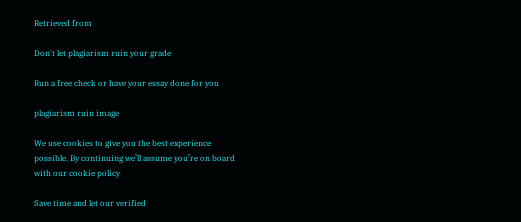Retrieved from

Don't let plagiarism ruin your grade

Run a free check or have your essay done for you

plagiarism ruin image

We use cookies to give you the best experience possible. By continuing we’ll assume you’re on board with our cookie policy

Save time and let our verified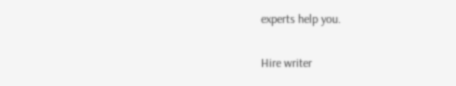experts help you.

Hire writer